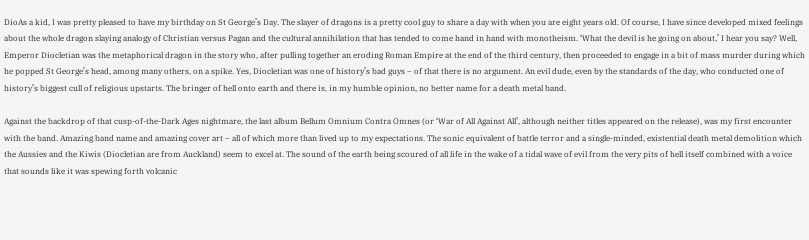DioAs a kid, I was pretty pleased to have my birthday on St George’s Day. The slayer of dragons is a pretty cool guy to share a day with when you are eight years old. Of course, I have since developed mixed feelings about the whole dragon slaying analogy of Christian versus Pagan and the cultural annihilation that has tended to come hand in hand with monotheism. ‘What the devil is he going on about,’ I hear you say? Well, Emperor Diocletian was the metaphorical dragon in the story who, after pulling together an eroding Roman Empire at the end of the third century, then proceeded to engage in a bit of mass murder during which he popped St George’s head, among many others, on a spike. Yes, Diocletian was one of history’s bad guys – of that there is no argument. An evil dude, even by the standards of the day, who conducted one of history’s biggest cull of religious upstarts. The bringer of hell onto earth and there is, in my humble opinion, no better name for a death metal band.

Against the backdrop of that cusp-of-the-Dark Ages nightmare, the last album Bellum Omnium Contra Omnes (or ‘War of All Against All’, although neither titles appeared on the release), was my first encounter with the band. Amazing band name and amazing cover art – all of which more than lived up to my expectations. The sonic equivalent of battle terror and a single-minded, existential death metal demolition which the Aussies and the Kiwis (Diocletian are from Auckland) seem to excel at. The sound of the earth being scoured of all life in the wake of a tidal wave of evil from the very pits of hell itself combined with a voice that sounds like it was spewing forth volcanic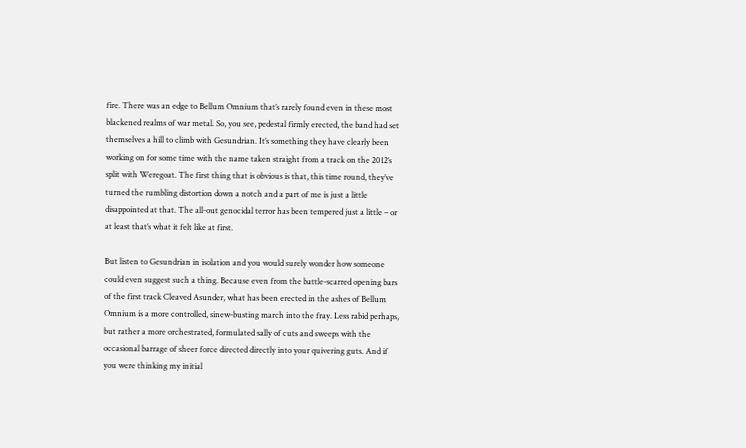fire. There was an edge to Bellum Omnium that’s rarely found even in these most blackened realms of war metal. So, you see, pedestal firmly erected, the band had set themselves a hill to climb with Gesundrian. It’s something they have clearly been working on for some time with the name taken straight from a track on the 2012’s split with Weregoat. The first thing that is obvious is that, this time round, they’ve turned the rumbling distortion down a notch and a part of me is just a little disappointed at that. The all-out genocidal terror has been tempered just a little – or at least that’s what it felt like at first.

But listen to Gesundrian in isolation and you would surely wonder how someone could even suggest such a thing. Because even from the battle-scarred opening bars of the first track Cleaved Asunder, what has been erected in the ashes of Bellum Omnium is a more controlled, sinew-busting march into the fray. Less rabid perhaps, but rather a more orchestrated, formulated sally of cuts and sweeps with the occasional barrage of sheer force directed directly into your quivering guts. And if you were thinking my initial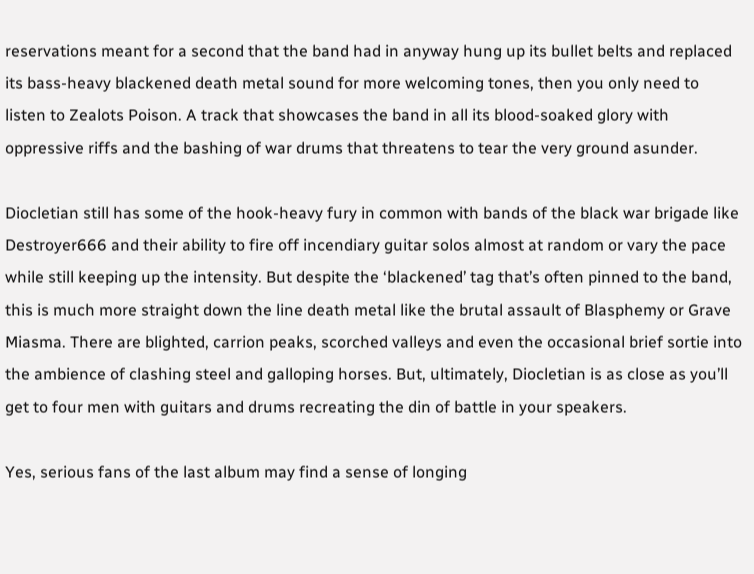reservations meant for a second that the band had in anyway hung up its bullet belts and replaced its bass-heavy blackened death metal sound for more welcoming tones, then you only need to listen to Zealots Poison. A track that showcases the band in all its blood-soaked glory with oppressive riffs and the bashing of war drums that threatens to tear the very ground asunder.

Diocletian still has some of the hook-heavy fury in common with bands of the black war brigade like Destroyer666 and their ability to fire off incendiary guitar solos almost at random or vary the pace while still keeping up the intensity. But despite the ‘blackened’ tag that’s often pinned to the band, this is much more straight down the line death metal like the brutal assault of Blasphemy or Grave Miasma. There are blighted, carrion peaks, scorched valleys and even the occasional brief sortie into the ambience of clashing steel and galloping horses. But, ultimately, Diocletian is as close as you’ll get to four men with guitars and drums recreating the din of battle in your speakers.

Yes, serious fans of the last album may find a sense of longing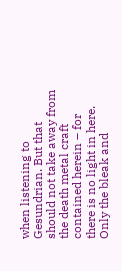when listening to Gesundrian. But that should not take away from the death metal craft contained herein – for there is no light in here. Only the bleak and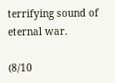terrifying sound of eternal war.

(8/10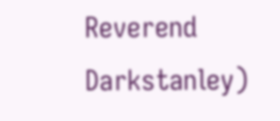Reverend Darkstanley)